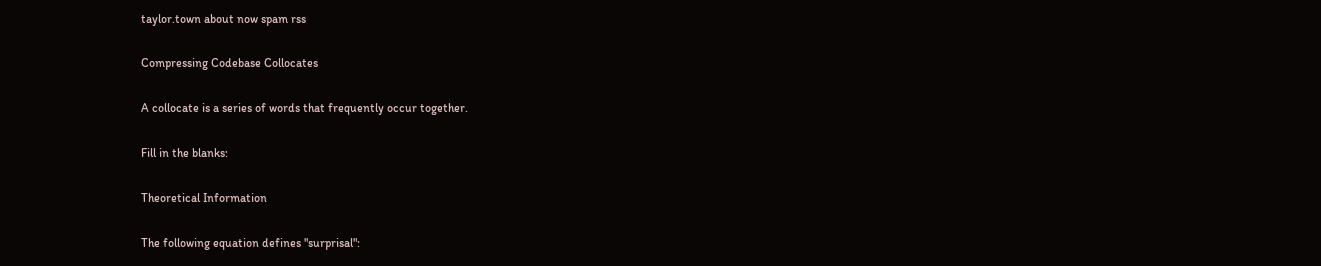taylor.town about now spam rss

Compressing Codebase Collocates

A collocate is a series of words that frequently occur together.

Fill in the blanks:

Theoretical Information

The following equation defines "surprisal":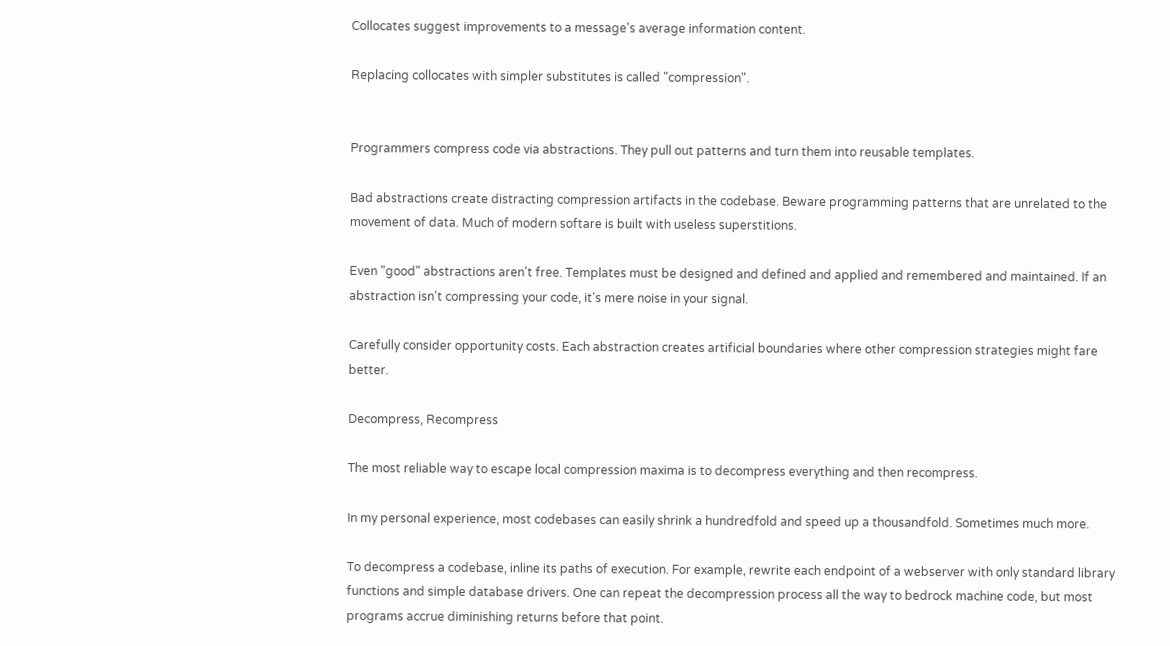Collocates suggest improvements to a message's average information content.

Replacing collocates with simpler substitutes is called "compression".


Programmers compress code via abstractions. They pull out patterns and turn them into reusable templates.

Bad abstractions create distracting compression artifacts in the codebase. Beware programming patterns that are unrelated to the movement of data. Much of modern softare is built with useless superstitions.

Even "good" abstractions aren't free. Templates must be designed and defined and applied and remembered and maintained. If an abstraction isn't compressing your code, it's mere noise in your signal.

Carefully consider opportunity costs. Each abstraction creates artificial boundaries where other compression strategies might fare better.

Decompress, Recompress

The most reliable way to escape local compression maxima is to decompress everything and then recompress.

In my personal experience, most codebases can easily shrink a hundredfold and speed up a thousandfold. Sometimes much more.

To decompress a codebase, inline its paths of execution. For example, rewrite each endpoint of a webserver with only standard library functions and simple database drivers. One can repeat the decompression process all the way to bedrock machine code, but most programs accrue diminishing returns before that point.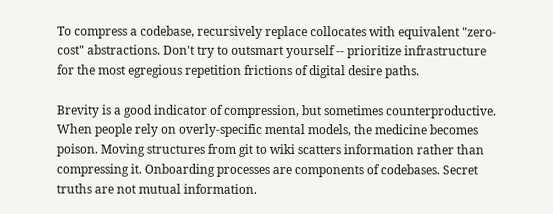To compress a codebase, recursively replace collocates with equivalent "zero-cost" abstractions. Don't try to outsmart yourself -- prioritize infrastructure for the most egregious repetition frictions of digital desire paths.

Brevity is a good indicator of compression, but sometimes counterproductive. When people rely on overly-specific mental models, the medicine becomes poison. Moving structures from git to wiki scatters information rather than compressing it. Onboarding processes are components of codebases. Secret truths are not mutual information.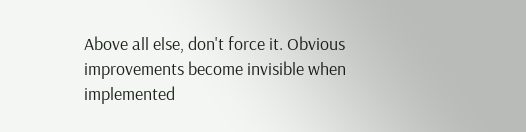Above all else, don't force it. Obvious improvements become invisible when implemented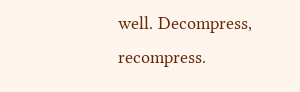well. Decompress, recompress.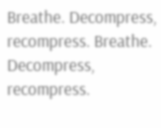Breathe. Decompress, recompress. Breathe. Decompress, recompress.